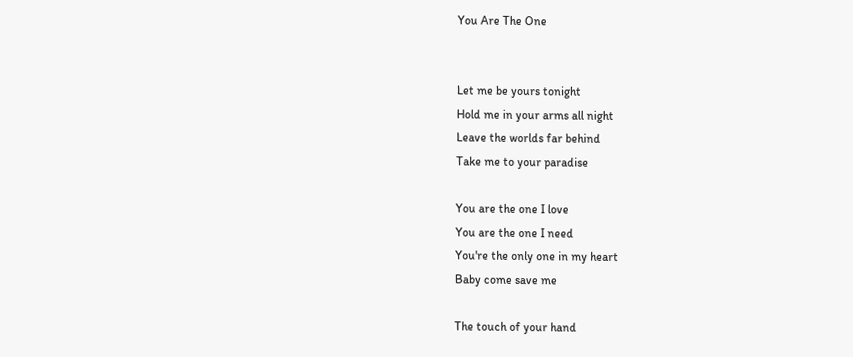You Are The One


Let me be yours tonight
Hold me in your arms all night
Leave the worlds far behind
Take me to your paradise

You are the one I love
You are the one I need
You're the only one in my heart
Baby come save me

The touch of your hand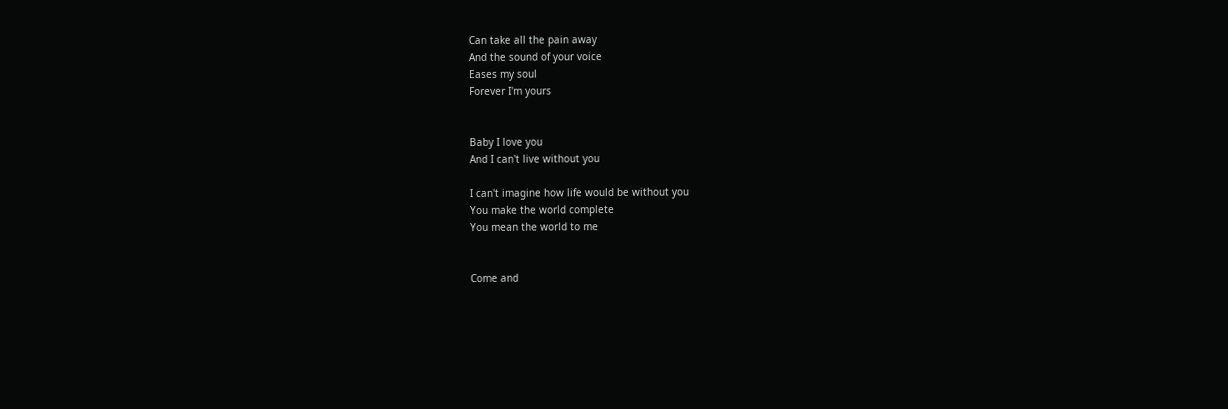Can take all the pain away
And the sound of your voice
Eases my soul
Forever I'm yours


Baby I love you
And I can't live without you

I can't imagine how life would be without you
You make the world complete
You mean the world to me


Come and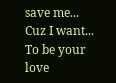save me...
Cuz I want...
To be your love